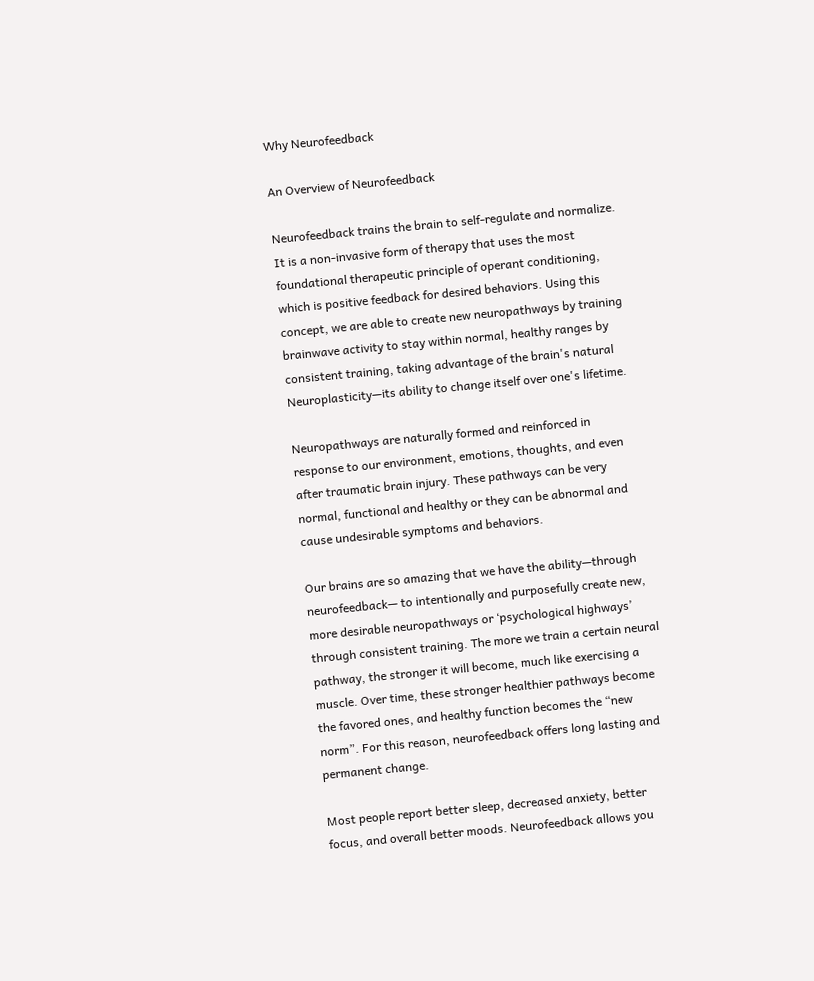Why Neurofeedback

An Overview of Neurofeedback

Neurofeedback trains the brain to self-regulate and normalize. It is a non-invasive form of therapy that uses the most foundational therapeutic principle of operant conditioning, which is positive feedback for desired behaviors. Using this concept, we are able to create new neuropathways by training brainwave activity to stay within normal, healthy ranges by consistent training, taking advantage of the brain's natural Neuroplasticity—its ability to change itself over one's lifetime.

Neuropathways are naturally formed and reinforced in response to our environment, emotions, thoughts, and even after traumatic brain injury. These pathways can be very normal, functional and healthy or they can be abnormal and cause undesirable symptoms and behaviors.

Our brains are so amazing that we have the ability—through neurofeedback— to intentionally and purposefully create new, more desirable neuropathways or ‘psychological highways’ through consistent training. The more we train a certain neural pathway, the stronger it will become, much like exercising a muscle. Over time, these stronger healthier pathways become the favored ones, and healthy function becomes the “new norm”. For this reason, neurofeedback offers long lasting and permanent change.

Most people report better sleep, decreased anxiety, better focus, and overall better moods. Neurofeedback allows you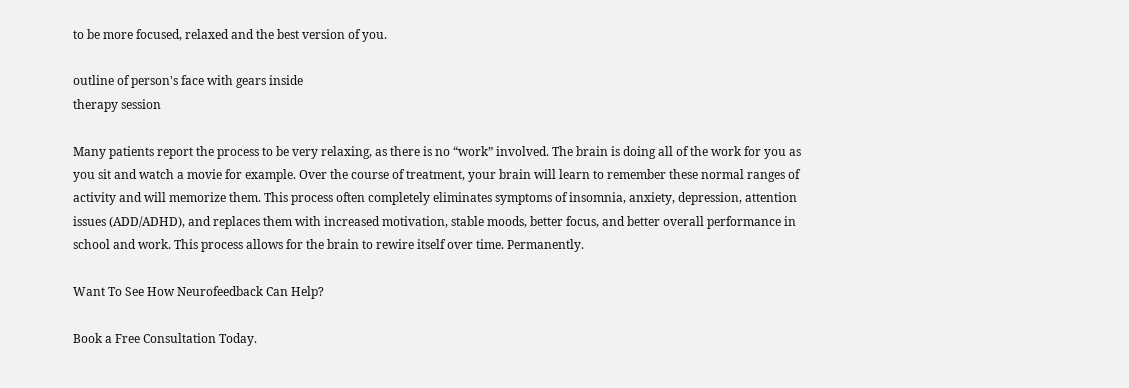to be more focused, relaxed and the best version of you.

outline of person's face with gears inside
therapy session

Many patients report the process to be very relaxing, as there is no “work” involved. The brain is doing all of the work for you as you sit and watch a movie for example. Over the course of treatment, your brain will learn to remember these normal ranges of activity and will memorize them. This process often completely eliminates symptoms of insomnia, anxiety, depression, attention issues (ADD/ADHD), and replaces them with increased motivation, stable moods, better focus, and better overall performance in school and work. This process allows for the brain to rewire itself over time. Permanently.

Want To See How Neurofeedback Can Help?

Book a Free Consultation Today.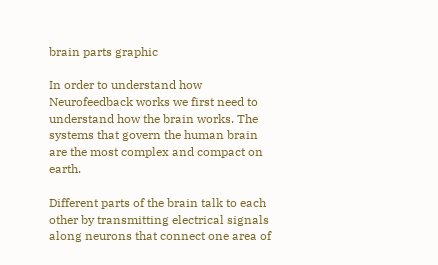brain parts graphic

In order to understand how Neurofeedback works we first need to understand how the brain works. The systems that govern the human brain are the most complex and compact on earth.

Different parts of the brain talk to each other by transmitting electrical signals along neurons that connect one area of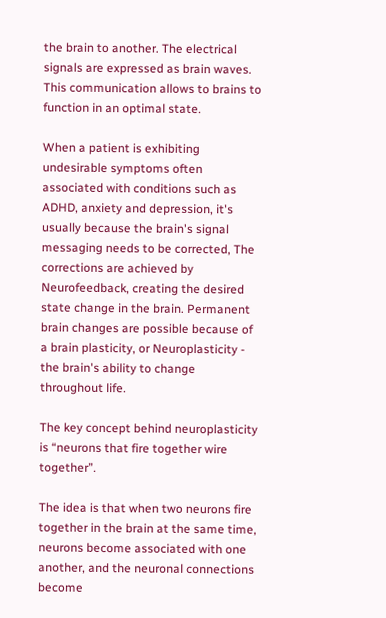the brain to another. The electrical signals are expressed as brain waves. This communication allows to brains to function in an optimal state.

When a patient is exhibiting undesirable symptoms often associated with conditions such as ADHD, anxiety and depression, it's usually because the brain's signal messaging needs to be corrected, The corrections are achieved by Neurofeedback, creating the desired state change in the brain. Permanent brain changes are possible because of a brain plasticity, or Neuroplasticity - the brain's ability to change throughout life.

The key concept behind neuroplasticity is “neurons that fire together wire together”.

The idea is that when two neurons fire together in the brain at the same time,  neurons become associated with one another, and the neuronal connections become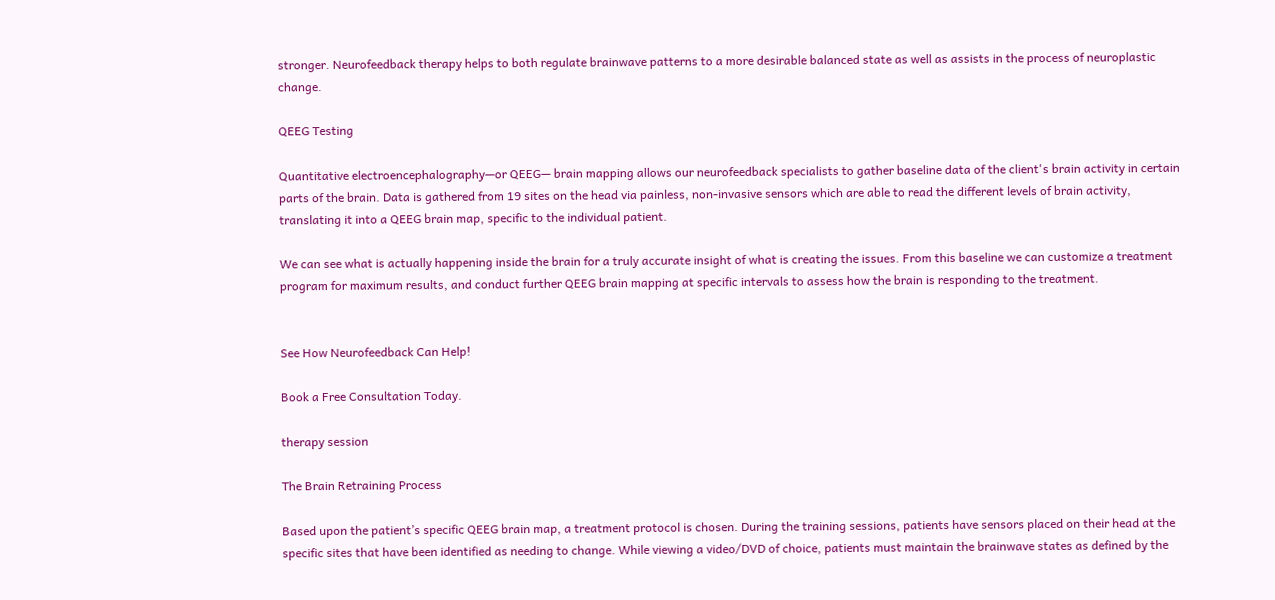stronger. Neurofeedback therapy helps to both regulate brainwave patterns to a more desirable balanced state as well as assists in the process of neuroplastic change.

QEEG Testing

Quantitative electroencephalography—or QEEG— brain mapping allows our neurofeedback specialists to gather baseline data of the client's brain activity in certain parts of the brain. Data is gathered from 19 sites on the head via painless, non-invasive sensors which are able to read the different levels of brain activity, translating it into a QEEG brain map, specific to the individual patient.

We can see what is actually happening inside the brain for a truly accurate insight of what is creating the issues. From this baseline we can customize a treatment program for maximum results, and conduct further QEEG brain mapping at specific intervals to assess how the brain is responding to the treatment.


See How Neurofeedback Can Help!

Book a Free Consultation Today.

therapy session

The Brain Retraining Process

Based upon the patient’s specific QEEG brain map, a treatment protocol is chosen. During the training sessions, patients have sensors placed on their head at the specific sites that have been identified as needing to change. While viewing a video/DVD of choice, patients must maintain the brainwave states as defined by the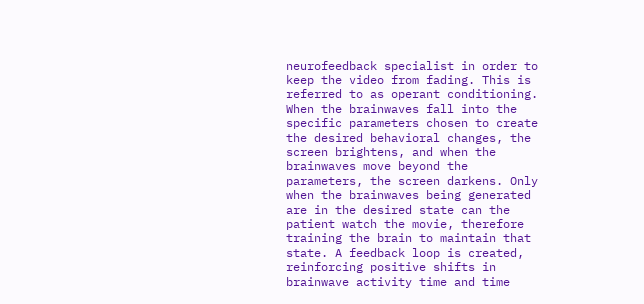neurofeedback specialist in order to keep the video from fading. This is referred to as operant conditioning. When the brainwaves fall into the specific parameters chosen to create the desired behavioral changes, the screen brightens, and when the brainwaves move beyond the parameters, the screen darkens. Only when the brainwaves being generated are in the desired state can the patient watch the movie, therefore training the brain to maintain that state. A feedback loop is created, reinforcing positive shifts in brainwave activity time and time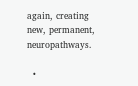again, creating new, permanent, neuropathways.

  •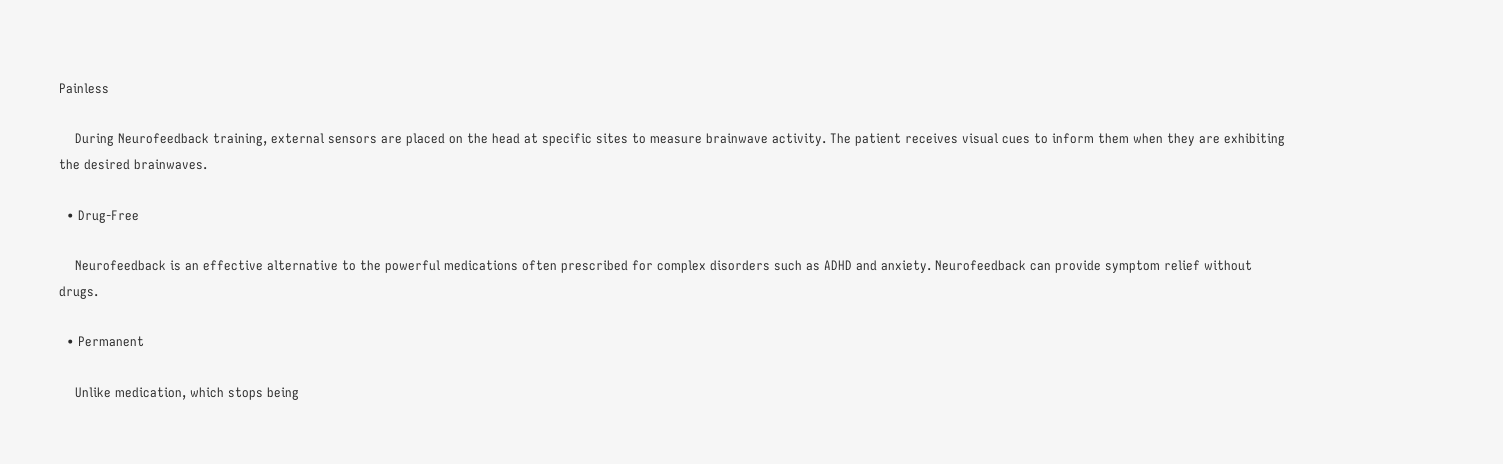Painless

    During Neurofeedback training, external sensors are placed on the head at specific sites to measure brainwave activity. The patient receives visual cues to inform them when they are exhibiting the desired brainwaves.

  • Drug-Free

    Neurofeedback is an effective alternative to the powerful medications often prescribed for complex disorders such as ADHD and anxiety. Neurofeedback can provide symptom relief without drugs.

  • Permanent

    Unlike medication, which stops being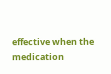effective when the medication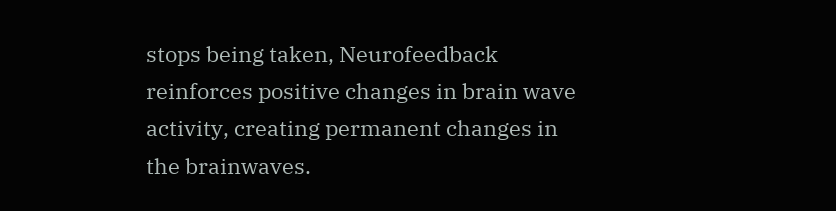stops being taken, Neurofeedback reinforces positive changes in brain wave activity, creating permanent changes in the brainwaves.